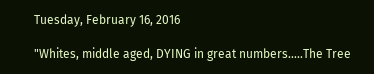Tuesday, February 16, 2016

"Whites, middle aged, DYING in great numbers.....The Tree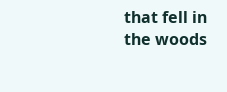that fell in the woods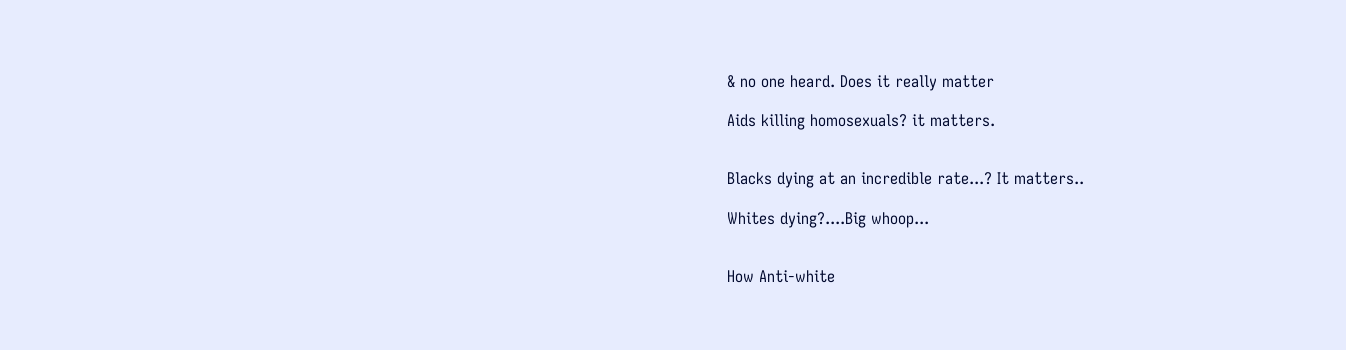& no one heard. Does it really matter

Aids killing homosexuals? it matters.


Blacks dying at an incredible rate...? It matters..

Whites dying?....Big whoop...


How Anti-white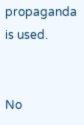propaganda is used.


No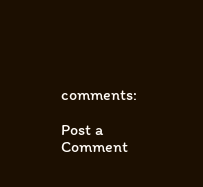comments:

Post a Comment